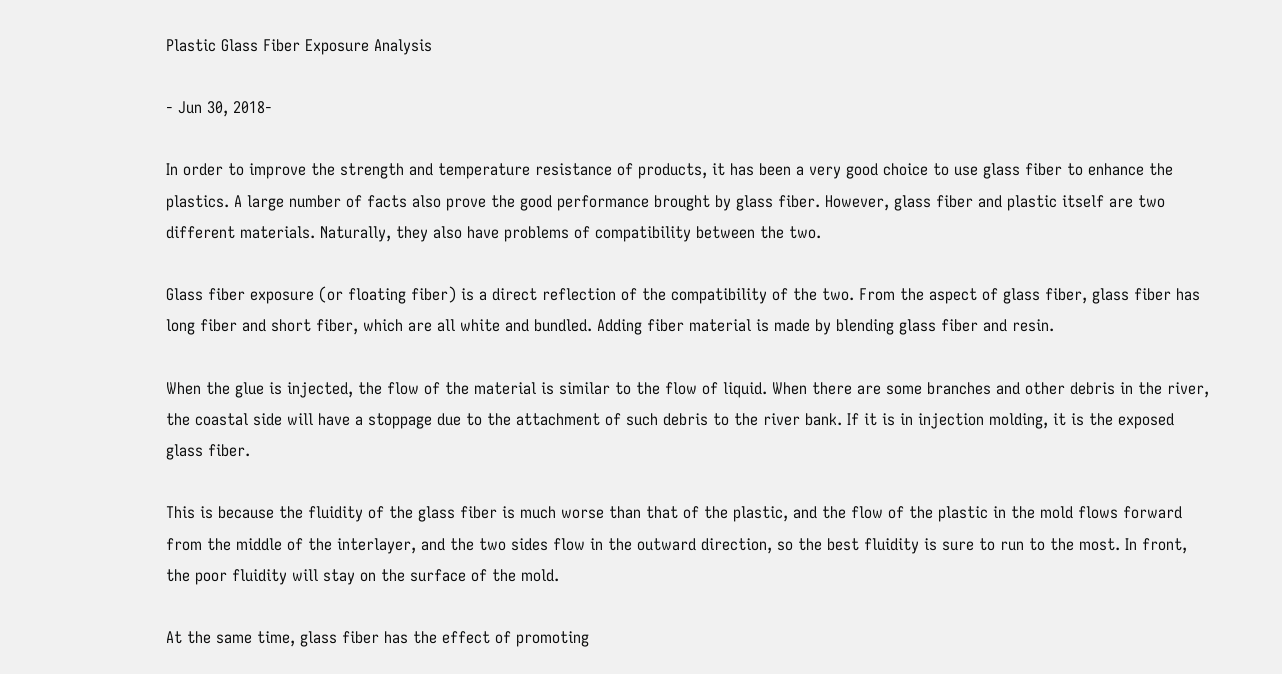Plastic Glass Fiber Exposure Analysis

- Jun 30, 2018-

In order to improve the strength and temperature resistance of products, it has been a very good choice to use glass fiber to enhance the plastics. A large number of facts also prove the good performance brought by glass fiber. However, glass fiber and plastic itself are two different materials. Naturally, they also have problems of compatibility between the two.

Glass fiber exposure (or floating fiber) is a direct reflection of the compatibility of the two. From the aspect of glass fiber, glass fiber has long fiber and short fiber, which are all white and bundled. Adding fiber material is made by blending glass fiber and resin.

When the glue is injected, the flow of the material is similar to the flow of liquid. When there are some branches and other debris in the river, the coastal side will have a stoppage due to the attachment of such debris to the river bank. If it is in injection molding, it is the exposed glass fiber.

This is because the fluidity of the glass fiber is much worse than that of the plastic, and the flow of the plastic in the mold flows forward from the middle of the interlayer, and the two sides flow in the outward direction, so the best fluidity is sure to run to the most. In front, the poor fluidity will stay on the surface of the mold.

At the same time, glass fiber has the effect of promoting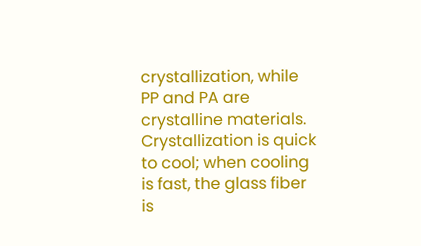crystallization, while PP and PA are crystalline materials. Crystallization is quick to cool; when cooling is fast, the glass fiber is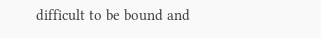difficult to be bound and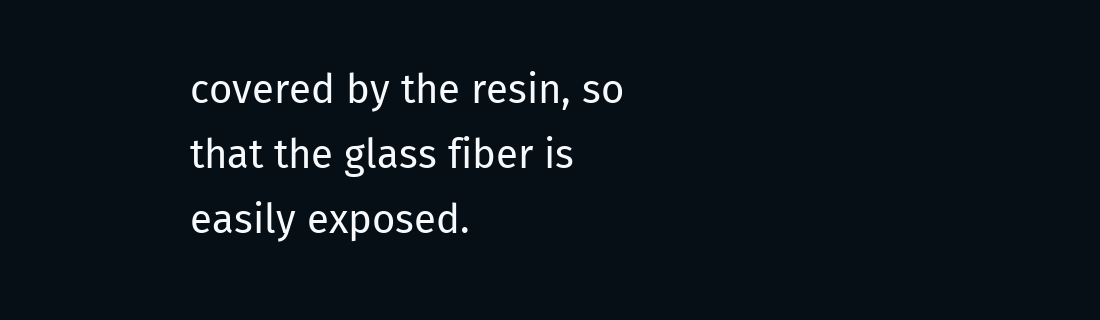covered by the resin, so that the glass fiber is easily exposed.